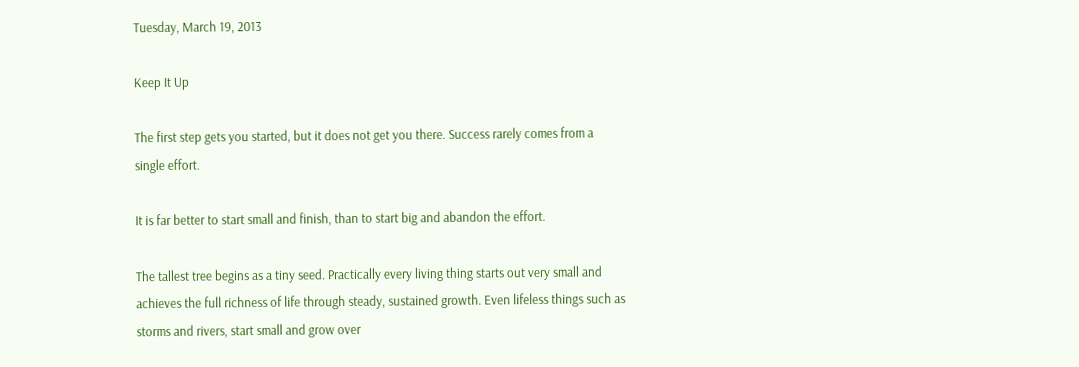Tuesday, March 19, 2013

Keep It Up

The first step gets you started, but it does not get you there. Success rarely comes from a single effort.

It is far better to start small and finish, than to start big and abandon the effort.

The tallest tree begins as a tiny seed. Practically every living thing starts out very small and achieves the full richness of life through steady, sustained growth. Even lifeless things such as storms and rivers, start small and grow over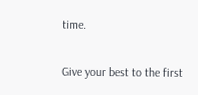time.

Give your best to the first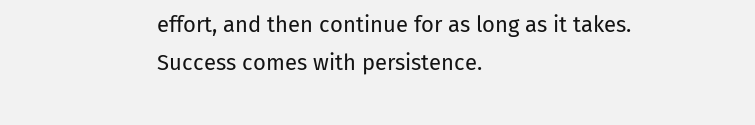effort, and then continue for as long as it takes.  Success comes with persistence.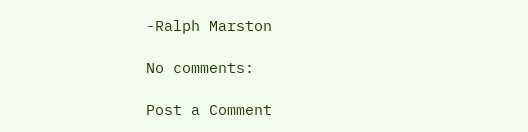-Ralph Marston

No comments:

Post a Comment